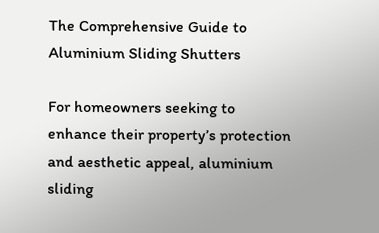The Comprehensive Guide to Aluminium Sliding Shutters

For homeowners seeking to enhance their property’s protection and aesthetic appeal, aluminium sliding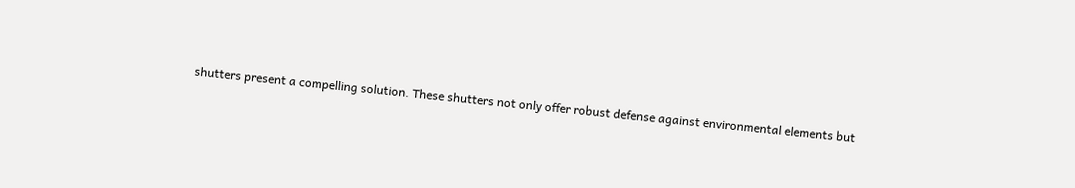shutters present a compelling solution. These shutters not only offer robust defense against environmental elements but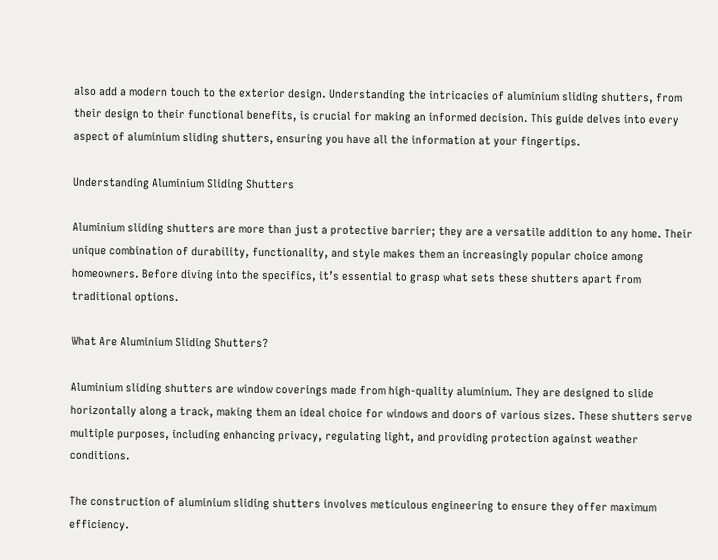also add a modern touch to the exterior design. Understanding the intricacies of aluminium sliding shutters, from their design to their functional benefits, is crucial for making an informed decision. This guide delves into every aspect of aluminium sliding shutters, ensuring you have all the information at your fingertips.

Understanding Aluminium Sliding Shutters

Aluminium sliding shutters are more than just a protective barrier; they are a versatile addition to any home. Their unique combination of durability, functionality, and style makes them an increasingly popular choice among homeowners. Before diving into the specifics, it’s essential to grasp what sets these shutters apart from traditional options.

What Are Aluminium Sliding Shutters?

Aluminium sliding shutters are window coverings made from high-quality aluminium. They are designed to slide horizontally along a track, making them an ideal choice for windows and doors of various sizes. These shutters serve multiple purposes, including enhancing privacy, regulating light, and providing protection against weather conditions.

The construction of aluminium sliding shutters involves meticulous engineering to ensure they offer maximum efficiency.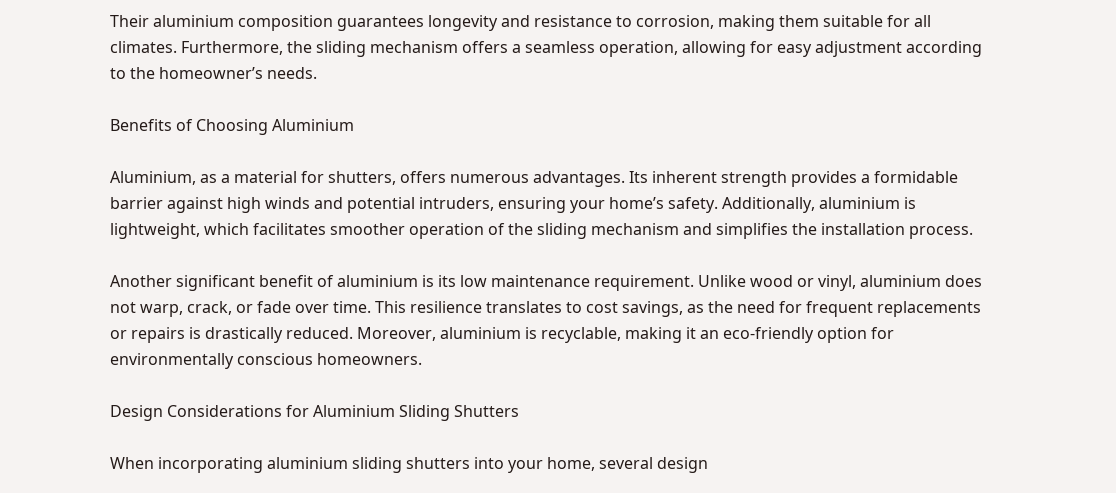Their aluminium composition guarantees longevity and resistance to corrosion, making them suitable for all climates. Furthermore, the sliding mechanism offers a seamless operation, allowing for easy adjustment according to the homeowner’s needs.

Benefits of Choosing Aluminium

Aluminium, as a material for shutters, offers numerous advantages. Its inherent strength provides a formidable barrier against high winds and potential intruders, ensuring your home’s safety. Additionally, aluminium is lightweight, which facilitates smoother operation of the sliding mechanism and simplifies the installation process.

Another significant benefit of aluminium is its low maintenance requirement. Unlike wood or vinyl, aluminium does not warp, crack, or fade over time. This resilience translates to cost savings, as the need for frequent replacements or repairs is drastically reduced. Moreover, aluminium is recyclable, making it an eco-friendly option for environmentally conscious homeowners.

Design Considerations for Aluminium Sliding Shutters

When incorporating aluminium sliding shutters into your home, several design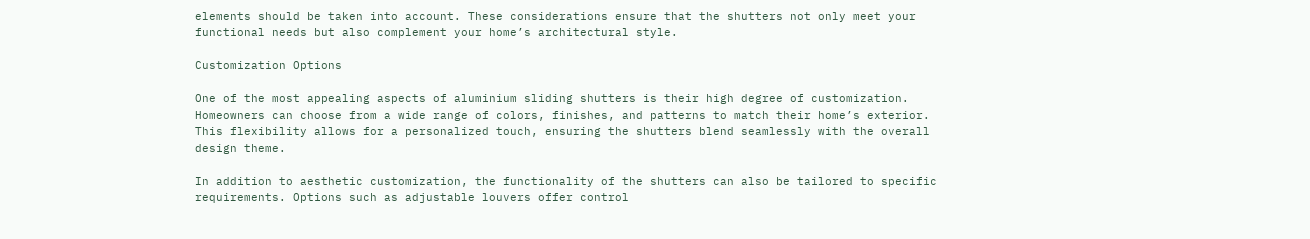elements should be taken into account. These considerations ensure that the shutters not only meet your functional needs but also complement your home’s architectural style.

Customization Options

One of the most appealing aspects of aluminium sliding shutters is their high degree of customization. Homeowners can choose from a wide range of colors, finishes, and patterns to match their home’s exterior. This flexibility allows for a personalized touch, ensuring the shutters blend seamlessly with the overall design theme.

In addition to aesthetic customization, the functionality of the shutters can also be tailored to specific requirements. Options such as adjustable louvers offer control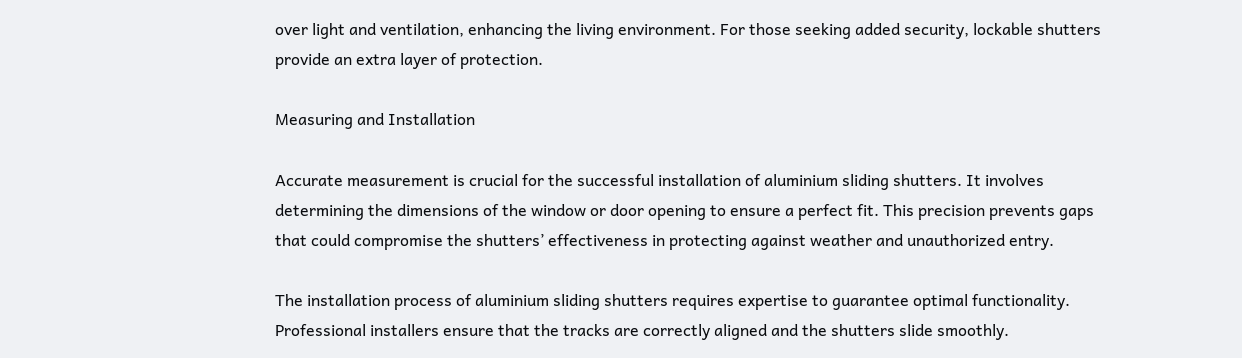over light and ventilation, enhancing the living environment. For those seeking added security, lockable shutters provide an extra layer of protection.

Measuring and Installation

Accurate measurement is crucial for the successful installation of aluminium sliding shutters. It involves determining the dimensions of the window or door opening to ensure a perfect fit. This precision prevents gaps that could compromise the shutters’ effectiveness in protecting against weather and unauthorized entry.

The installation process of aluminium sliding shutters requires expertise to guarantee optimal functionality. Professional installers ensure that the tracks are correctly aligned and the shutters slide smoothly.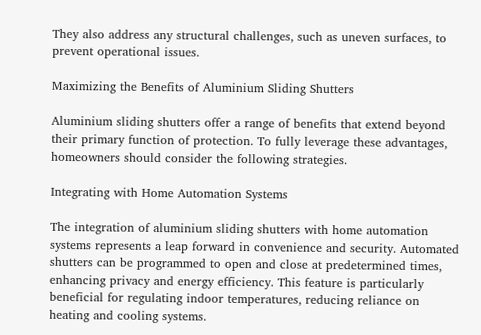They also address any structural challenges, such as uneven surfaces, to prevent operational issues.

Maximizing the Benefits of Aluminium Sliding Shutters

Aluminium sliding shutters offer a range of benefits that extend beyond their primary function of protection. To fully leverage these advantages, homeowners should consider the following strategies.

Integrating with Home Automation Systems

The integration of aluminium sliding shutters with home automation systems represents a leap forward in convenience and security. Automated shutters can be programmed to open and close at predetermined times, enhancing privacy and energy efficiency. This feature is particularly beneficial for regulating indoor temperatures, reducing reliance on heating and cooling systems.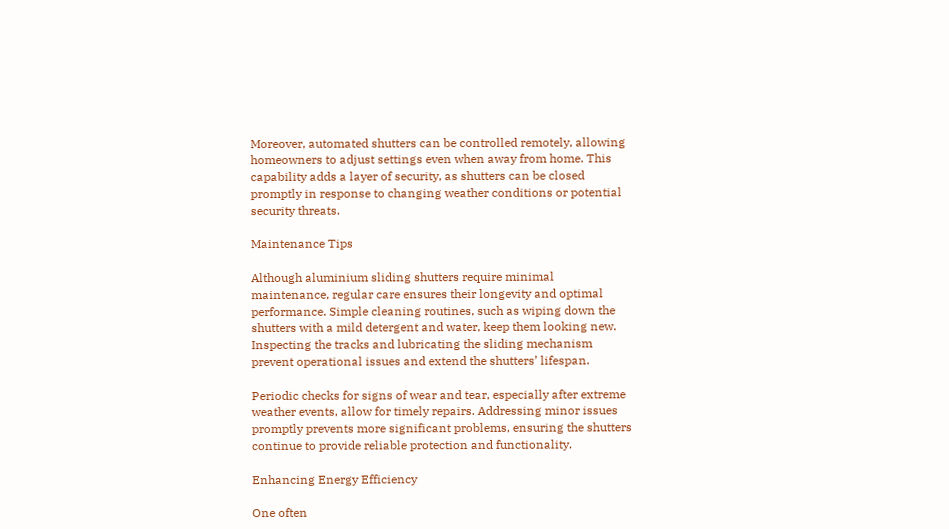Moreover, automated shutters can be controlled remotely, allowing homeowners to adjust settings even when away from home. This capability adds a layer of security, as shutters can be closed promptly in response to changing weather conditions or potential security threats.

Maintenance Tips

Although aluminium sliding shutters require minimal maintenance, regular care ensures their longevity and optimal performance. Simple cleaning routines, such as wiping down the shutters with a mild detergent and water, keep them looking new. Inspecting the tracks and lubricating the sliding mechanism prevent operational issues and extend the shutters’ lifespan.

Periodic checks for signs of wear and tear, especially after extreme weather events, allow for timely repairs. Addressing minor issues promptly prevents more significant problems, ensuring the shutters continue to provide reliable protection and functionality.

Enhancing Energy Efficiency

One often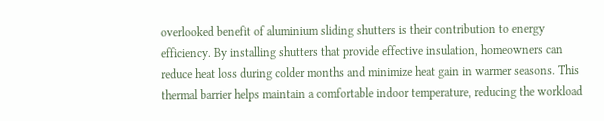overlooked benefit of aluminium sliding shutters is their contribution to energy efficiency. By installing shutters that provide effective insulation, homeowners can reduce heat loss during colder months and minimize heat gain in warmer seasons. This thermal barrier helps maintain a comfortable indoor temperature, reducing the workload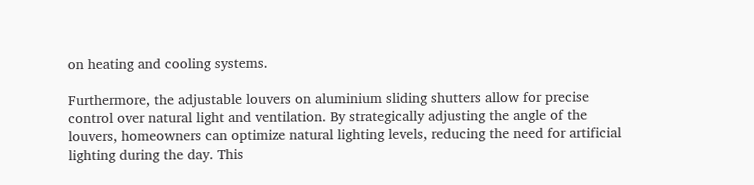on heating and cooling systems.

Furthermore, the adjustable louvers on aluminium sliding shutters allow for precise control over natural light and ventilation. By strategically adjusting the angle of the louvers, homeowners can optimize natural lighting levels, reducing the need for artificial lighting during the day. This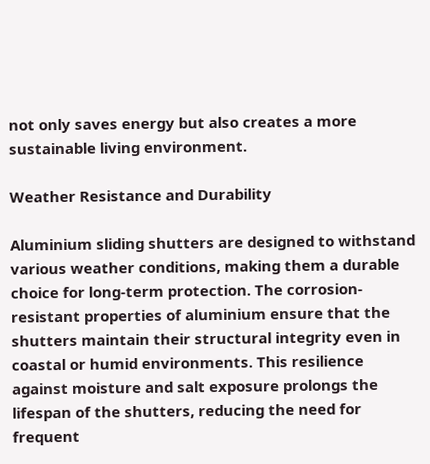not only saves energy but also creates a more sustainable living environment.

Weather Resistance and Durability

Aluminium sliding shutters are designed to withstand various weather conditions, making them a durable choice for long-term protection. The corrosion-resistant properties of aluminium ensure that the shutters maintain their structural integrity even in coastal or humid environments. This resilience against moisture and salt exposure prolongs the lifespan of the shutters, reducing the need for frequent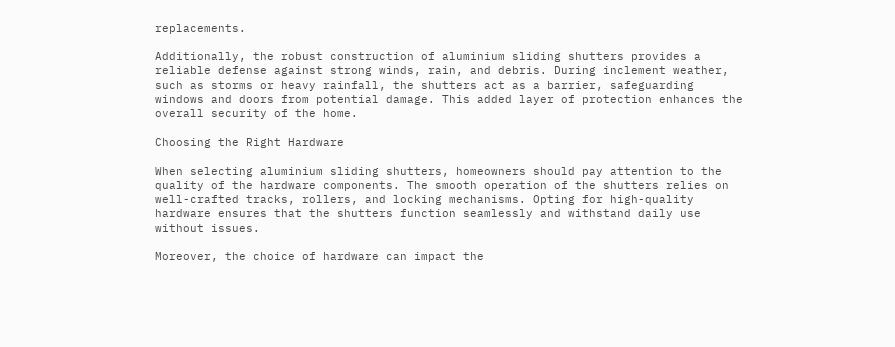replacements.

Additionally, the robust construction of aluminium sliding shutters provides a reliable defense against strong winds, rain, and debris. During inclement weather, such as storms or heavy rainfall, the shutters act as a barrier, safeguarding windows and doors from potential damage. This added layer of protection enhances the overall security of the home.

Choosing the Right Hardware

When selecting aluminium sliding shutters, homeowners should pay attention to the quality of the hardware components. The smooth operation of the shutters relies on well-crafted tracks, rollers, and locking mechanisms. Opting for high-quality hardware ensures that the shutters function seamlessly and withstand daily use without issues.

Moreover, the choice of hardware can impact the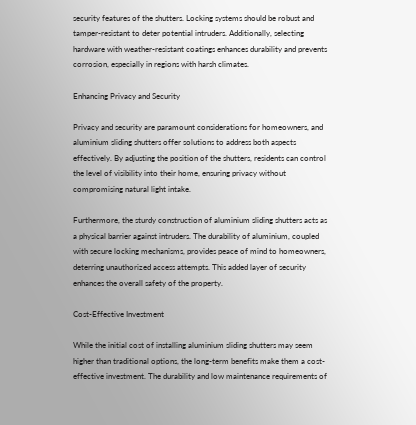security features of the shutters. Locking systems should be robust and tamper-resistant to deter potential intruders. Additionally, selecting hardware with weather-resistant coatings enhances durability and prevents corrosion, especially in regions with harsh climates.

Enhancing Privacy and Security

Privacy and security are paramount considerations for homeowners, and aluminium sliding shutters offer solutions to address both aspects effectively. By adjusting the position of the shutters, residents can control the level of visibility into their home, ensuring privacy without compromising natural light intake.

Furthermore, the sturdy construction of aluminium sliding shutters acts as a physical barrier against intruders. The durability of aluminium, coupled with secure locking mechanisms, provides peace of mind to homeowners, deterring unauthorized access attempts. This added layer of security enhances the overall safety of the property.

Cost-Effective Investment

While the initial cost of installing aluminium sliding shutters may seem higher than traditional options, the long-term benefits make them a cost-effective investment. The durability and low maintenance requirements of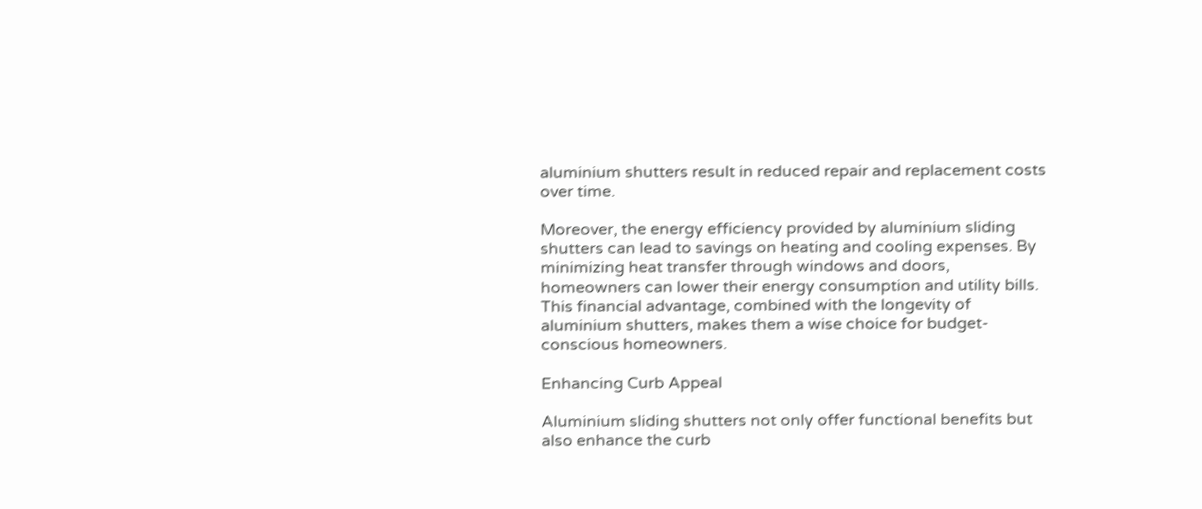aluminium shutters result in reduced repair and replacement costs over time.

Moreover, the energy efficiency provided by aluminium sliding shutters can lead to savings on heating and cooling expenses. By minimizing heat transfer through windows and doors, homeowners can lower their energy consumption and utility bills. This financial advantage, combined with the longevity of aluminium shutters, makes them a wise choice for budget-conscious homeowners.

Enhancing Curb Appeal

Aluminium sliding shutters not only offer functional benefits but also enhance the curb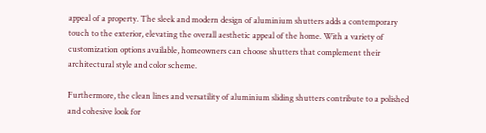appeal of a property. The sleek and modern design of aluminium shutters adds a contemporary touch to the exterior, elevating the overall aesthetic appeal of the home. With a variety of customization options available, homeowners can choose shutters that complement their architectural style and color scheme.

Furthermore, the clean lines and versatility of aluminium sliding shutters contribute to a polished and cohesive look for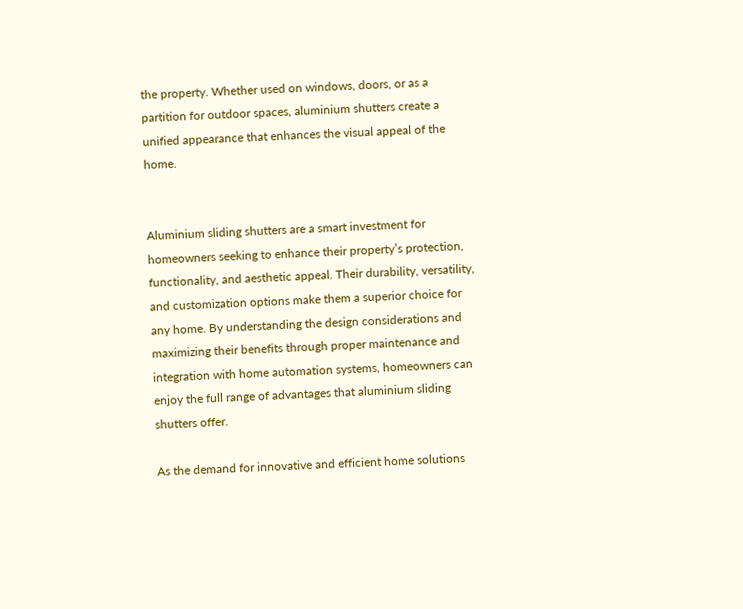the property. Whether used on windows, doors, or as a partition for outdoor spaces, aluminium shutters create a unified appearance that enhances the visual appeal of the home.


Aluminium sliding shutters are a smart investment for homeowners seeking to enhance their property’s protection, functionality, and aesthetic appeal. Their durability, versatility, and customization options make them a superior choice for any home. By understanding the design considerations and maximizing their benefits through proper maintenance and integration with home automation systems, homeowners can enjoy the full range of advantages that aluminium sliding shutters offer.

As the demand for innovative and efficient home solutions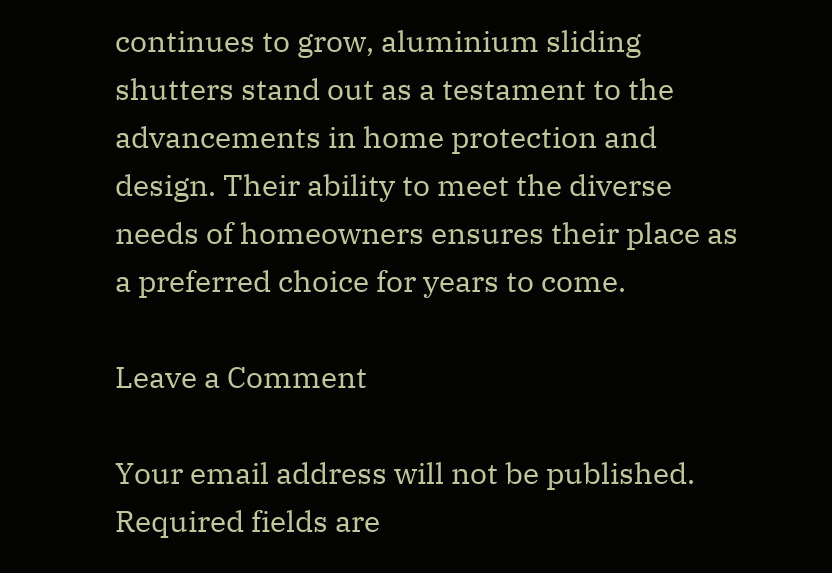continues to grow, aluminium sliding shutters stand out as a testament to the advancements in home protection and design. Their ability to meet the diverse needs of homeowners ensures their place as a preferred choice for years to come.

Leave a Comment

Your email address will not be published. Required fields are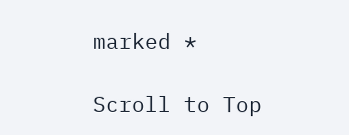marked *

Scroll to Top